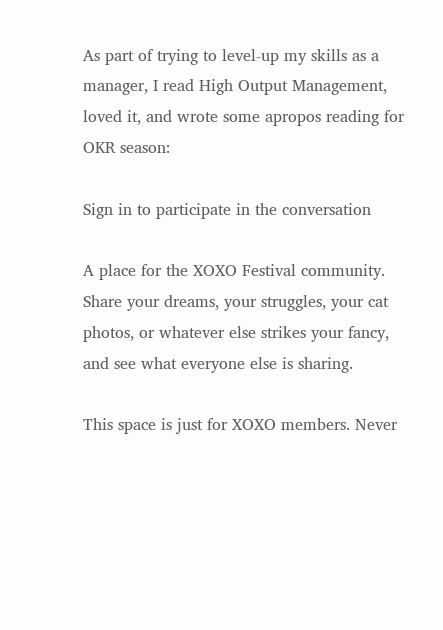As part of trying to level-up my skills as a manager, I read High Output Management, loved it, and wrote some apropos reading for OKR season:

Sign in to participate in the conversation

A place for the XOXO Festival community. Share your dreams, your struggles, your cat photos, or whatever else strikes your fancy, and see what everyone else is sharing.

This space is just for XOXO members. Never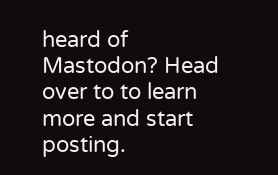heard of Mastodon? Head over to to learn more and start posting.